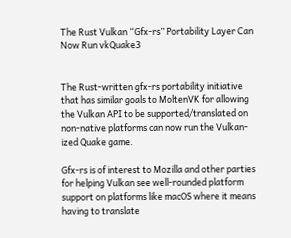The Rust Vulkan “Gfx-rs” Portability Layer Can Now Run vkQuake3


The Rust-written gfx-rs portability initiative that has similar goals to MoltenVK for allowing the Vulkan API to be supported/translated on non-native platforms can now run the Vulkan-ized Quake game.

Gfx-rs is of interest to Mozilla and other parties for helping Vulkan see well-rounded platform support on platforms like macOS where it means having to translate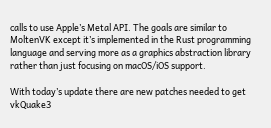calls to use Apple’s Metal API. The goals are similar to MoltenVK except it’s implemented in the Rust programming language and serving more as a graphics abstraction library rather than just focusing on macOS/iOS support.

With today’s update there are new patches needed to get vkQuake3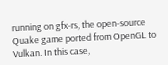running on gfx-rs, the open-source Quake game ported from OpenGL to Vulkan. In this case,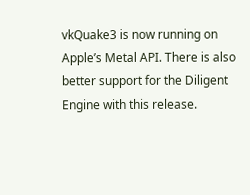vkQuake3 is now running on Apple’s Metal API. There is also better support for the Diligent Engine with this release.